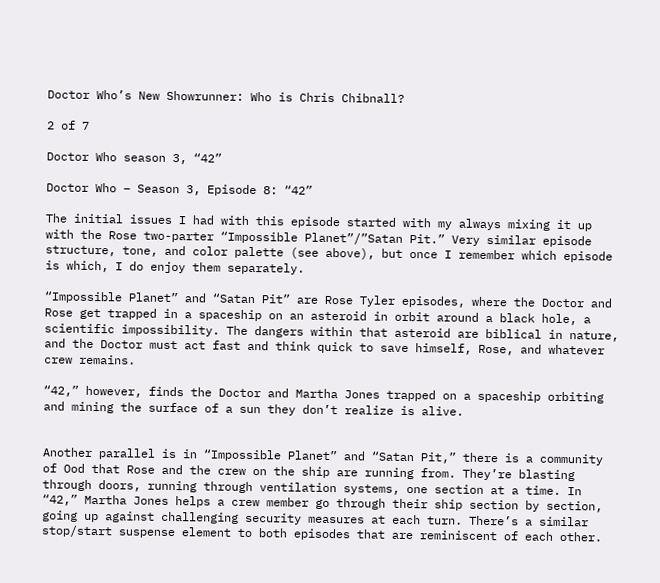Doctor Who’s New Showrunner: Who is Chris Chibnall?

2 of 7

Doctor Who season 3, “42”

Doctor Who – Season 3, Episode 8: “42”

The initial issues I had with this episode started with my always mixing it up with the Rose two-parter “Impossible Planet”/”Satan Pit.” Very similar episode structure, tone, and color palette (see above), but once I remember which episode is which, I do enjoy them separately.

“Impossible Planet” and “Satan Pit” are Rose Tyler episodes, where the Doctor and Rose get trapped in a spaceship on an asteroid in orbit around a black hole, a scientific impossibility. The dangers within that asteroid are biblical in nature, and the Doctor must act fast and think quick to save himself, Rose, and whatever crew remains.

“42,” however, finds the Doctor and Martha Jones trapped on a spaceship orbiting and mining the surface of a sun they don’t realize is alive.


Another parallel is in “Impossible Planet” and “Satan Pit,” there is a community of Ood that Rose and the crew on the ship are running from. They’re blasting through doors, running through ventilation systems, one section at a time. In “42,” Martha Jones helps a crew member go through their ship section by section, going up against challenging security measures at each turn. There’s a similar stop/start suspense element to both episodes that are reminiscent of each other.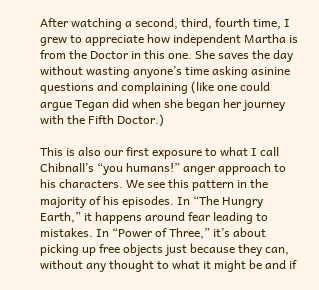After watching a second, third, fourth time, I grew to appreciate how independent Martha is from the Doctor in this one. She saves the day without wasting anyone’s time asking asinine questions and complaining (like one could argue Tegan did when she began her journey with the Fifth Doctor.)

This is also our first exposure to what I call Chibnall’s “you humans!” anger approach to his characters. We see this pattern in the majority of his episodes. In “The Hungry Earth,” it happens around fear leading to mistakes. In “Power of Three,” it’s about picking up free objects just because they can, without any thought to what it might be and if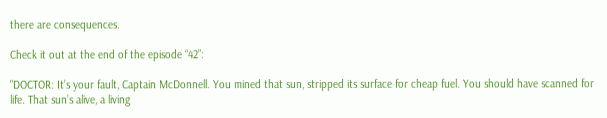there are consequences.

Check it out at the end of the episode “42”:

"DOCTOR: It’s your fault, Captain McDonnell. You mined that sun, stripped its surface for cheap fuel. You should have scanned for life. That sun’s alive, a living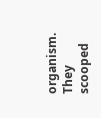organism. They scooped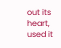out its heart, used it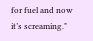for fuel and now it’s screaming."